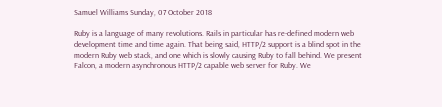Samuel Williams Sunday, 07 October 2018

Ruby is a language of many revolutions. Rails in particular has re-defined modern web development time and time again. That being said, HTTP/2 support is a blind spot in the modern Ruby web stack, and one which is slowly causing Ruby to fall behind. We present Falcon, a modern asynchronous HTTP/2 capable web server for Ruby. We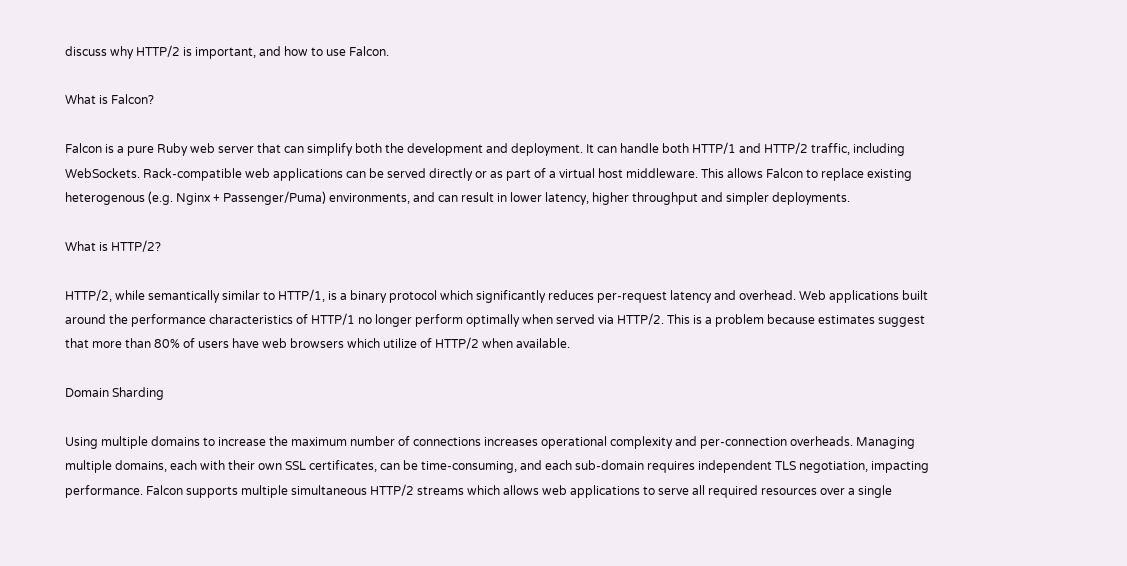discuss why HTTP/2 is important, and how to use Falcon.

What is Falcon?

Falcon is a pure Ruby web server that can simplify both the development and deployment. It can handle both HTTP/1 and HTTP/2 traffic, including WebSockets. Rack-compatible web applications can be served directly or as part of a virtual host middleware. This allows Falcon to replace existing heterogenous (e.g. Nginx + Passenger/Puma) environments, and can result in lower latency, higher throughput and simpler deployments.

What is HTTP/2?

HTTP/2, while semantically similar to HTTP/1, is a binary protocol which significantly reduces per-request latency and overhead. Web applications built around the performance characteristics of HTTP/1 no longer perform optimally when served via HTTP/2. This is a problem because estimates suggest that more than 80% of users have web browsers which utilize of HTTP/2 when available.

Domain Sharding

Using multiple domains to increase the maximum number of connections increases operational complexity and per-connection overheads. Managing multiple domains, each with their own SSL certificates, can be time-consuming, and each sub-domain requires independent TLS negotiation, impacting performance. Falcon supports multiple simultaneous HTTP/2 streams which allows web applications to serve all required resources over a single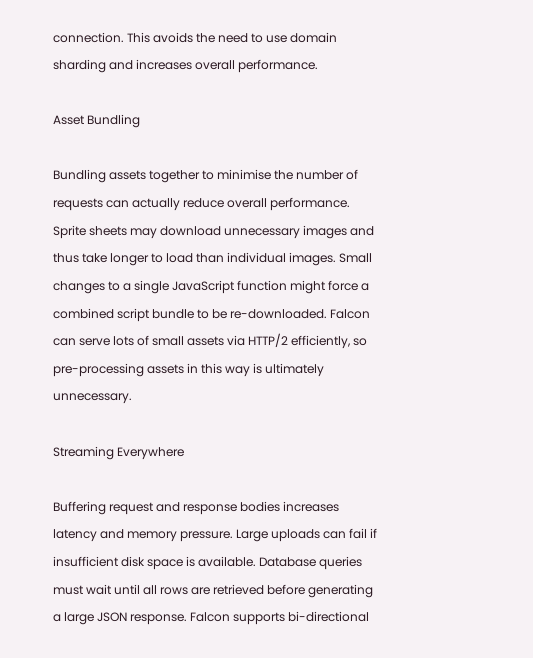connection. This avoids the need to use domain sharding and increases overall performance.

Asset Bundling

Bundling assets together to minimise the number of requests can actually reduce overall performance. Sprite sheets may download unnecessary images and thus take longer to load than individual images. Small changes to a single JavaScript function might force a combined script bundle to be re-downloaded. Falcon can serve lots of small assets via HTTP/2 efficiently, so pre-processing assets in this way is ultimately unnecessary.

Streaming Everywhere

Buffering request and response bodies increases latency and memory pressure. Large uploads can fail if insufficient disk space is available. Database queries must wait until all rows are retrieved before generating a large JSON response. Falcon supports bi-directional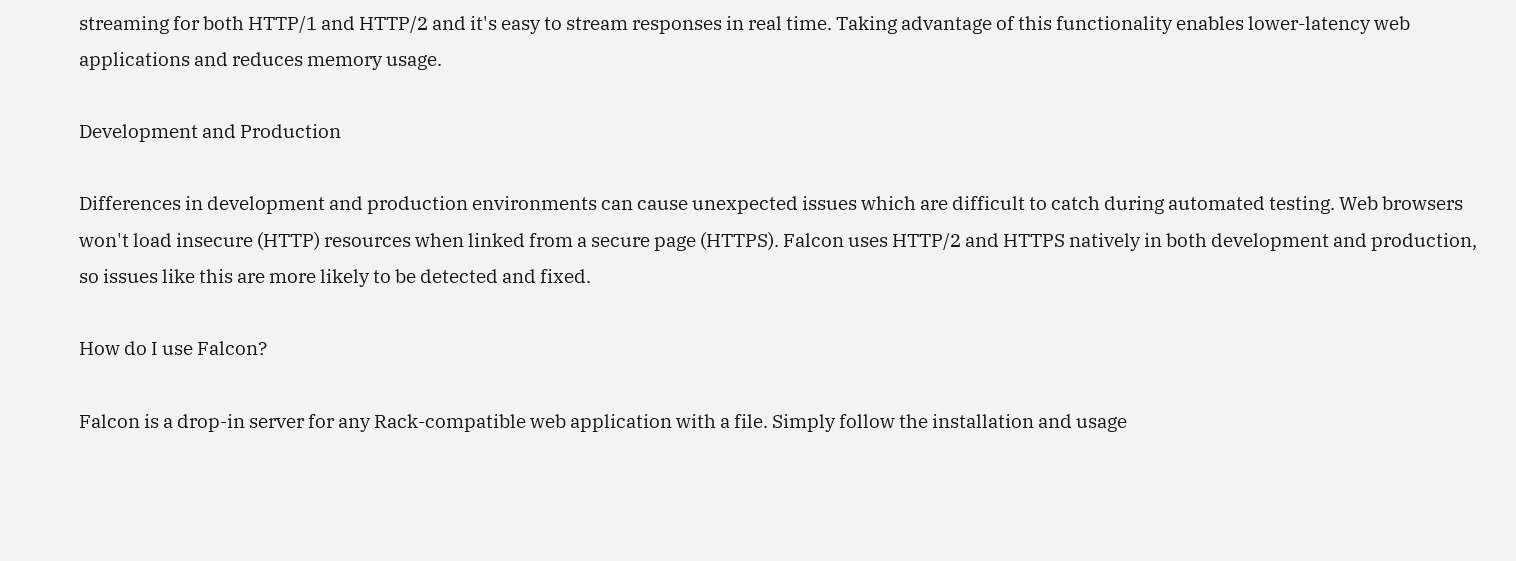streaming for both HTTP/1 and HTTP/2 and it's easy to stream responses in real time. Taking advantage of this functionality enables lower-latency web applications and reduces memory usage.

Development and Production

Differences in development and production environments can cause unexpected issues which are difficult to catch during automated testing. Web browsers won't load insecure (HTTP) resources when linked from a secure page (HTTPS). Falcon uses HTTP/2 and HTTPS natively in both development and production, so issues like this are more likely to be detected and fixed.

How do I use Falcon?

Falcon is a drop-in server for any Rack-compatible web application with a file. Simply follow the installation and usage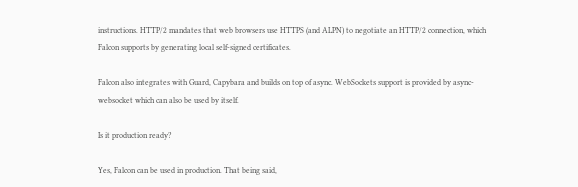instructions. HTTP/2 mandates that web browsers use HTTPS (and ALPN) to negotiate an HTTP/2 connection, which Falcon supports by generating local self-signed certificates.

Falcon also integrates with Guard, Capybara and builds on top of async. WebSockets support is provided by async-websocket which can also be used by itself.

Is it production ready?

Yes, Falcon can be used in production. That being said,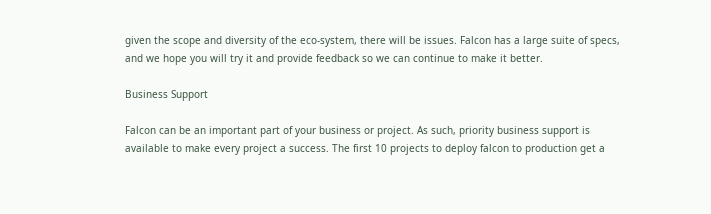given the scope and diversity of the eco-system, there will be issues. Falcon has a large suite of specs, and we hope you will try it and provide feedback so we can continue to make it better.

Business Support

Falcon can be an important part of your business or project. As such, priority business support is available to make every project a success. The first 10 projects to deploy falcon to production get a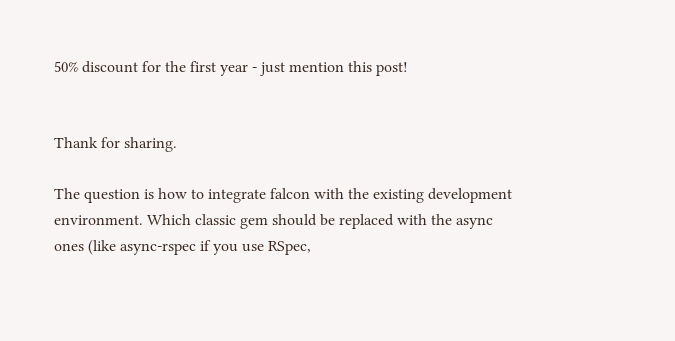50% discount for the first year - just mention this post!


Thank for sharing.

The question is how to integrate falcon with the existing development environment. Which classic gem should be replaced with the async ones (like async-rspec if you use RSpec,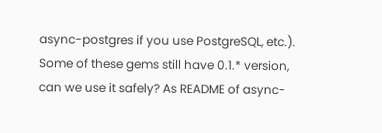async-postgres if you use PostgreSQL, etc.). Some of these gems still have 0.1.* version, can we use it safely? As README of async-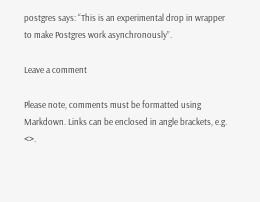postgres says: “This is an experimental drop in wrapper to make Postgres work asynchronously”.

Leave a comment

Please note, comments must be formatted using Markdown. Links can be enclosed in angle brackets, e.g. <>.